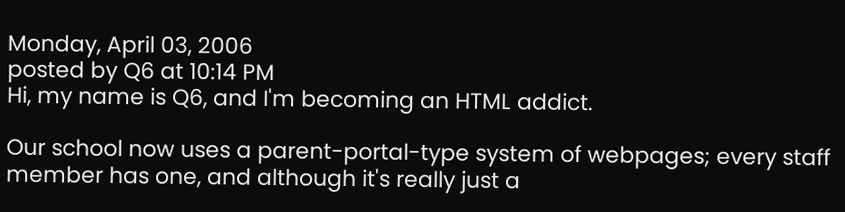Monday, April 03, 2006
posted by Q6 at 10:14 PM
Hi, my name is Q6, and I'm becoming an HTML addict.

Our school now uses a parent-portal-type system of webpages; every staff member has one, and although it's really just a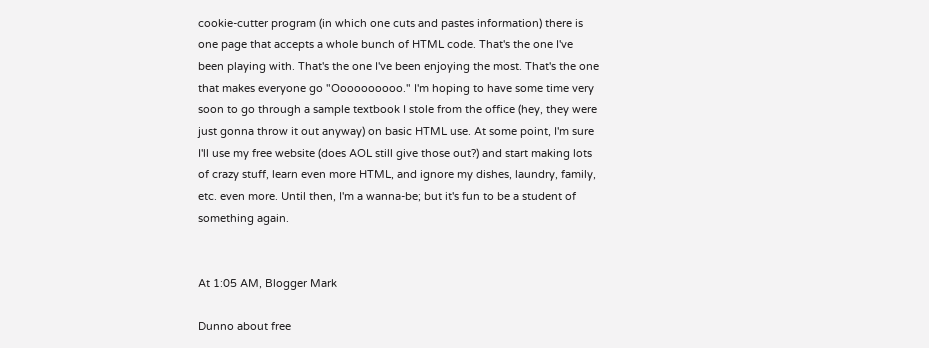cookie-cutter program (in which one cuts and pastes information) there is one page that accepts a whole bunch of HTML code. That's the one I've been playing with. That's the one I've been enjoying the most. That's the one that makes everyone go "Oooooooooo." I'm hoping to have some time very soon to go through a sample textbook I stole from the office (hey, they were just gonna throw it out anyway) on basic HTML use. At some point, I'm sure I'll use my free website (does AOL still give those out?) and start making lots of crazy stuff, learn even more HTML, and ignore my dishes, laundry, family, etc. even more. Until then, I'm a wanna-be; but it's fun to be a student of something again.


At 1:05 AM, Blogger Mark

Dunno about free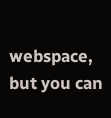webspace, but you can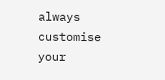always customise your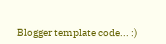Blogger template code... :)